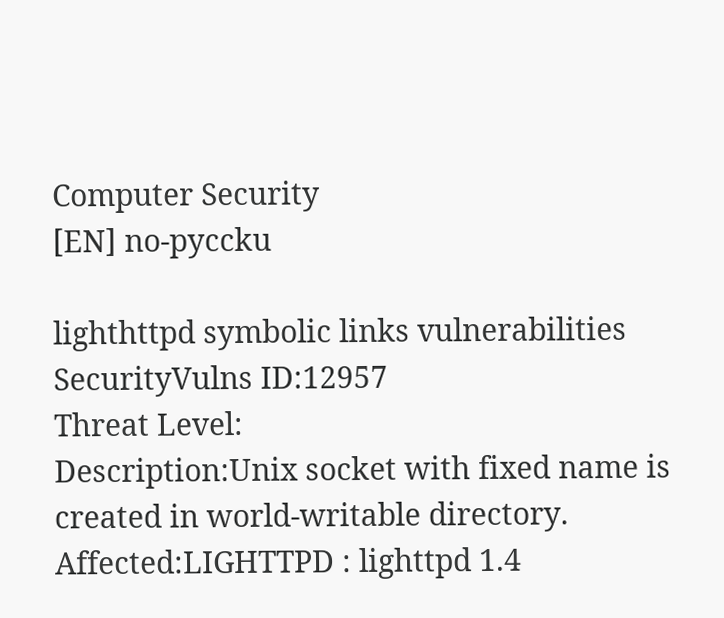Computer Security
[EN] no-pyccku

lighthttpd symbolic links vulnerabilities
SecurityVulns ID:12957
Threat Level:
Description:Unix socket with fixed name is created in world-writable directory.
Affected:LIGHTTPD : lighttpd 1.4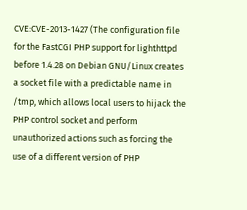CVE:CVE-2013-1427 (The configuration file for the FastCGI PHP support for lighthttpd before 1.4.28 on Debian GNU/Linux creates a socket file with a predictable name in /tmp, which allows local users to hijack the PHP control socket and perform unauthorized actions such as forcing the use of a different version of PHP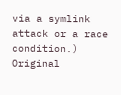via a symlink attack or a race condition.)
Original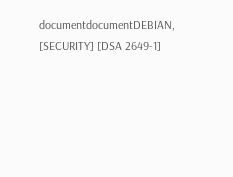documentdocumentDEBIAN, [SECURITY] [DSA 2649-1]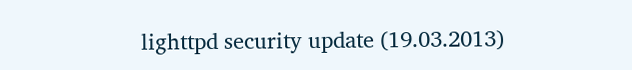lighttpd security update (19.03.2013)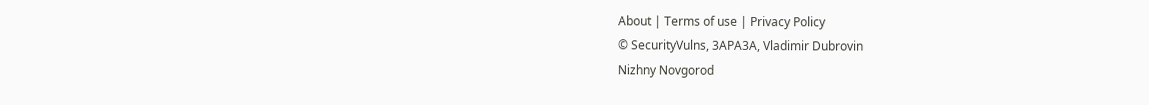About | Terms of use | Privacy Policy
© SecurityVulns, 3APA3A, Vladimir Dubrovin
Nizhny Novgorod